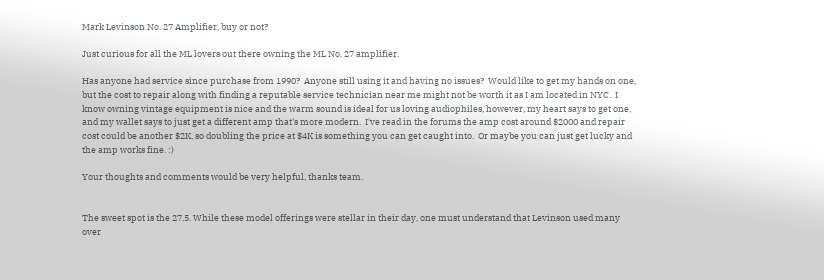Mark Levinson No. 27 Amplifier, buy or not?

Just curious for all the ML lovers out there owning the ML No. 27 amplifier.

Has anyone had service since purchase from 1990?  Anyone still using it and having no issues?  Would like to get my hands on one, but the cost to repair along with finding a reputable service technician near me might not be worth it as I am located in NYC.  I know owning vintage equipment is nice and the warm sound is ideal for us loving audiophiles, however, my heart says to get one, and my wallet says to just get a different amp that's more modern.  I've read in the forums the amp cost around $2000 and repair cost could be another $2K, so doubling the price at $4K is something you can get caught into.  Or maybe you can just get lucky and the amp works fine. :)

Your thoughts and comments would be very helpful, thanks team.


The sweet spot is the 27.5. While these model offerings were stellar in their day, one must understand that Levinson used many over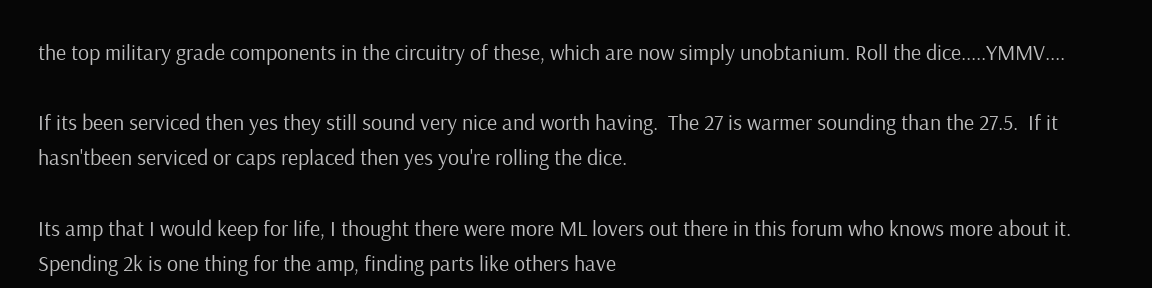the top military grade components in the circuitry of these, which are now simply unobtanium. Roll the dice.....YMMV....

If its been serviced then yes they still sound very nice and worth having.  The 27 is warmer sounding than the 27.5.  If it hasn'tbeen serviced or caps replaced then yes you're rolling the dice.

Its amp that I would keep for life, I thought there were more ML lovers out there in this forum who knows more about it.  Spending 2k is one thing for the amp, finding parts like others have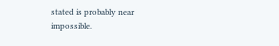stated is probably near impossible.